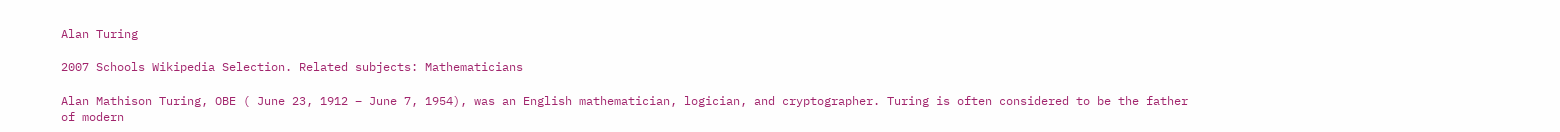Alan Turing

2007 Schools Wikipedia Selection. Related subjects: Mathematicians

Alan Mathison Turing, OBE ( June 23, 1912 – June 7, 1954), was an English mathematician, logician, and cryptographer. Turing is often considered to be the father of modern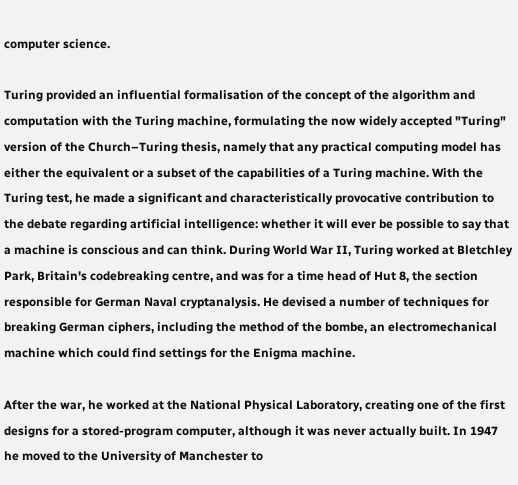computer science.

Turing provided an influential formalisation of the concept of the algorithm and computation with the Turing machine, formulating the now widely accepted "Turing" version of the Church–Turing thesis, namely that any practical computing model has either the equivalent or a subset of the capabilities of a Turing machine. With the Turing test, he made a significant and characteristically provocative contribution to the debate regarding artificial intelligence: whether it will ever be possible to say that a machine is conscious and can think. During World War II, Turing worked at Bletchley Park, Britain's codebreaking centre, and was for a time head of Hut 8, the section responsible for German Naval cryptanalysis. He devised a number of techniques for breaking German ciphers, including the method of the bombe, an electromechanical machine which could find settings for the Enigma machine.

After the war, he worked at the National Physical Laboratory, creating one of the first designs for a stored-program computer, although it was never actually built. In 1947 he moved to the University of Manchester to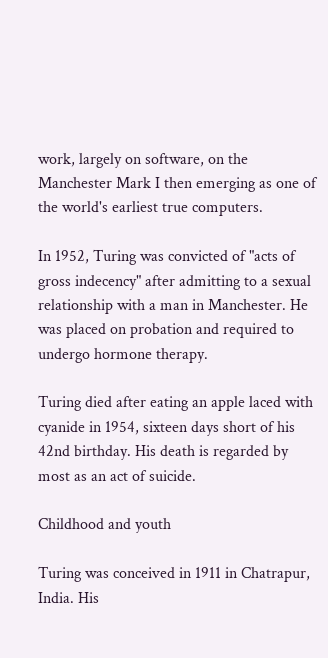work, largely on software, on the Manchester Mark I then emerging as one of the world's earliest true computers.

In 1952, Turing was convicted of "acts of gross indecency" after admitting to a sexual relationship with a man in Manchester. He was placed on probation and required to undergo hormone therapy.

Turing died after eating an apple laced with cyanide in 1954, sixteen days short of his 42nd birthday. His death is regarded by most as an act of suicide.

Childhood and youth

Turing was conceived in 1911 in Chatrapur, India. His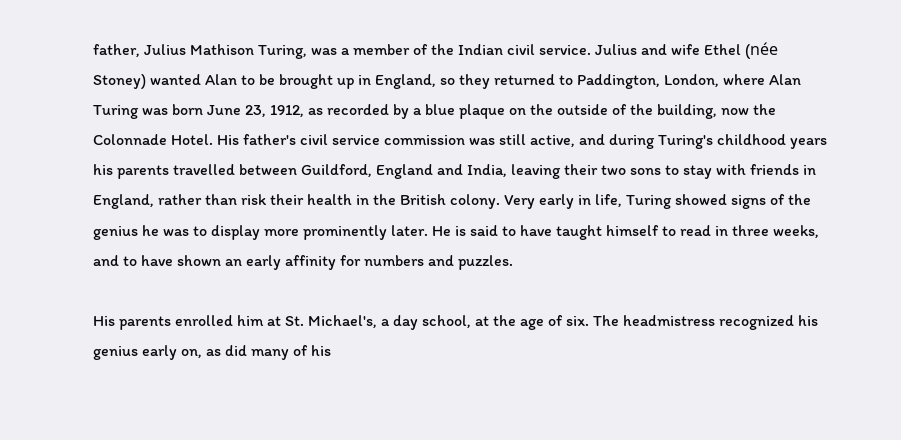father, Julius Mathison Turing, was a member of the Indian civil service. Julius and wife Ethel (née Stoney) wanted Alan to be brought up in England, so they returned to Paddington, London, where Alan Turing was born June 23, 1912, as recorded by a blue plaque on the outside of the building, now the Colonnade Hotel. His father's civil service commission was still active, and during Turing's childhood years his parents travelled between Guildford, England and India, leaving their two sons to stay with friends in England, rather than risk their health in the British colony. Very early in life, Turing showed signs of the genius he was to display more prominently later. He is said to have taught himself to read in three weeks, and to have shown an early affinity for numbers and puzzles.

His parents enrolled him at St. Michael's, a day school, at the age of six. The headmistress recognized his genius early on, as did many of his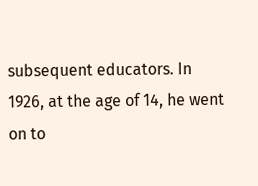subsequent educators. In 1926, at the age of 14, he went on to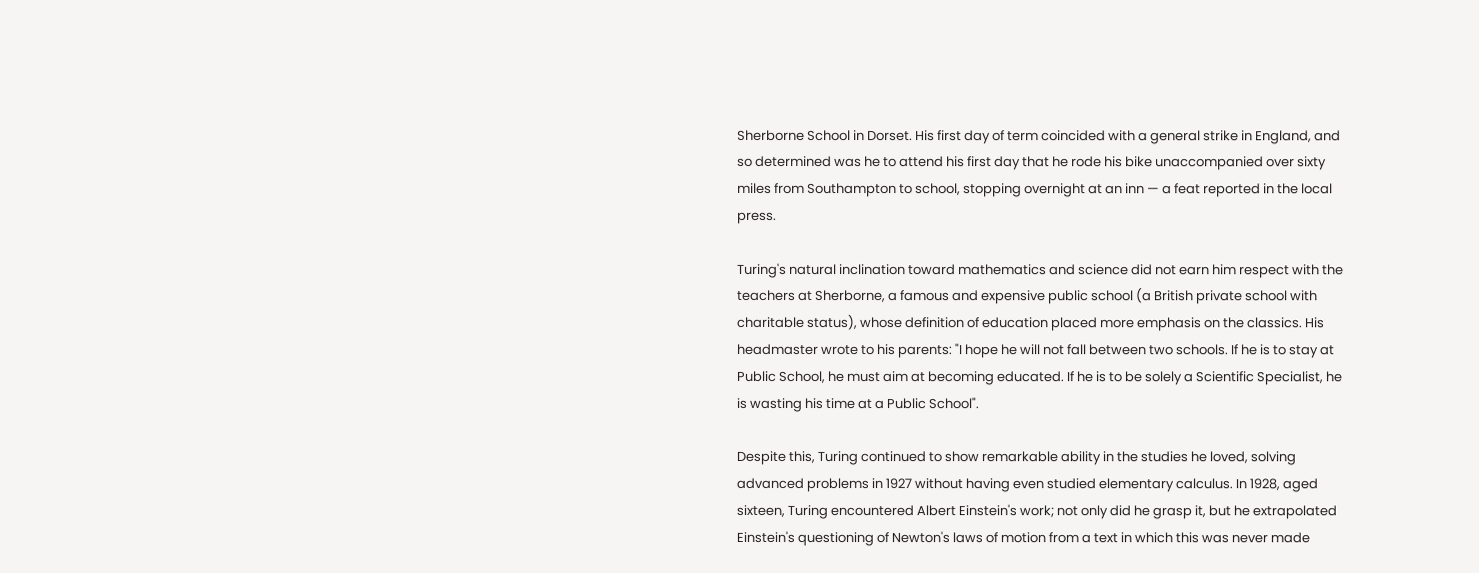Sherborne School in Dorset. His first day of term coincided with a general strike in England, and so determined was he to attend his first day that he rode his bike unaccompanied over sixty miles from Southampton to school, stopping overnight at an inn — a feat reported in the local press.

Turing's natural inclination toward mathematics and science did not earn him respect with the teachers at Sherborne, a famous and expensive public school (a British private school with charitable status), whose definition of education placed more emphasis on the classics. His headmaster wrote to his parents: "I hope he will not fall between two schools. If he is to stay at Public School, he must aim at becoming educated. If he is to be solely a Scientific Specialist, he is wasting his time at a Public School".

Despite this, Turing continued to show remarkable ability in the studies he loved, solving advanced problems in 1927 without having even studied elementary calculus. In 1928, aged sixteen, Turing encountered Albert Einstein's work; not only did he grasp it, but he extrapolated Einstein's questioning of Newton's laws of motion from a text in which this was never made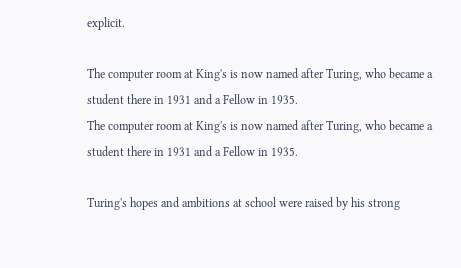explicit.

The computer room at King's is now named after Turing, who became a student there in 1931 and a Fellow in 1935.
The computer room at King's is now named after Turing, who became a student there in 1931 and a Fellow in 1935.

Turing's hopes and ambitions at school were raised by his strong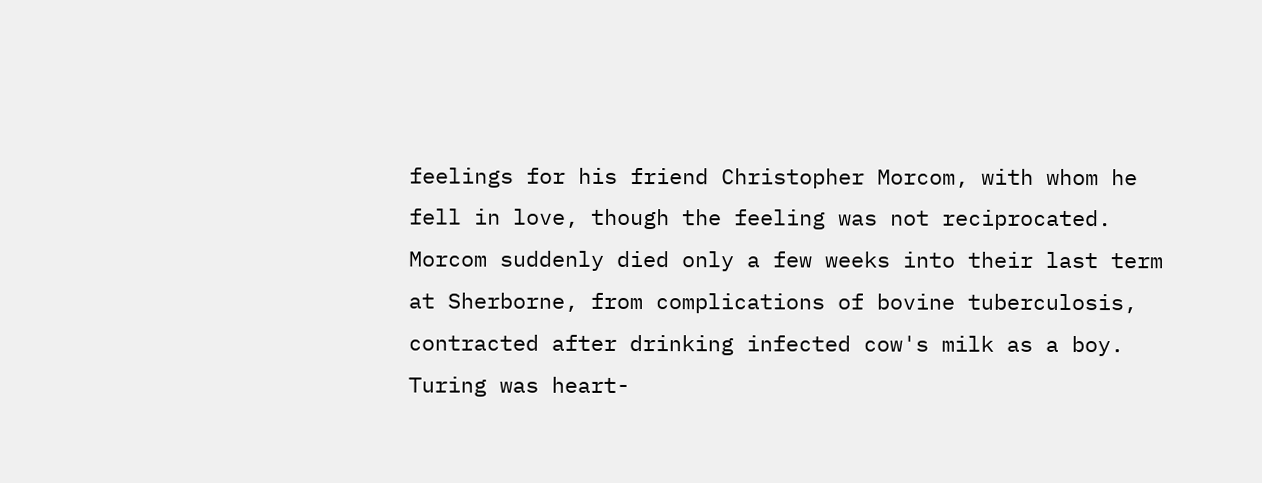feelings for his friend Christopher Morcom, with whom he fell in love, though the feeling was not reciprocated. Morcom suddenly died only a few weeks into their last term at Sherborne, from complications of bovine tuberculosis, contracted after drinking infected cow's milk as a boy. Turing was heart-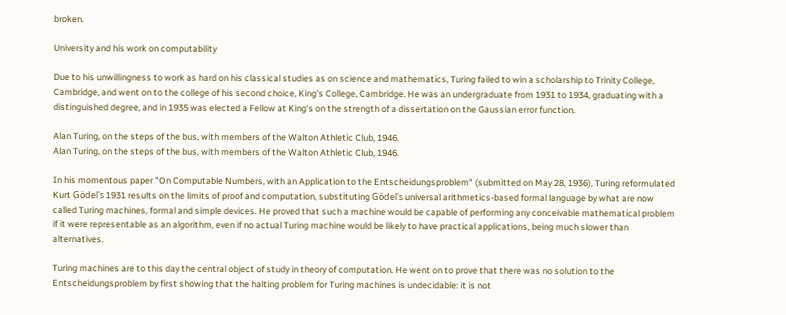broken.

University and his work on computability

Due to his unwillingness to work as hard on his classical studies as on science and mathematics, Turing failed to win a scholarship to Trinity College, Cambridge, and went on to the college of his second choice, King's College, Cambridge. He was an undergraduate from 1931 to 1934, graduating with a distinguished degree, and in 1935 was elected a Fellow at King's on the strength of a dissertation on the Gaussian error function.

Alan Turing, on the steps of the bus, with members of the Walton Athletic Club, 1946.
Alan Turing, on the steps of the bus, with members of the Walton Athletic Club, 1946.

In his momentous paper "On Computable Numbers, with an Application to the Entscheidungsproblem" (submitted on May 28, 1936), Turing reformulated Kurt Gödel's 1931 results on the limits of proof and computation, substituting Gödel's universal arithmetics-based formal language by what are now called Turing machines, formal and simple devices. He proved that such a machine would be capable of performing any conceivable mathematical problem if it were representable as an algorithm, even if no actual Turing machine would be likely to have practical applications, being much slower than alternatives.

Turing machines are to this day the central object of study in theory of computation. He went on to prove that there was no solution to the Entscheidungsproblem by first showing that the halting problem for Turing machines is undecidable: it is not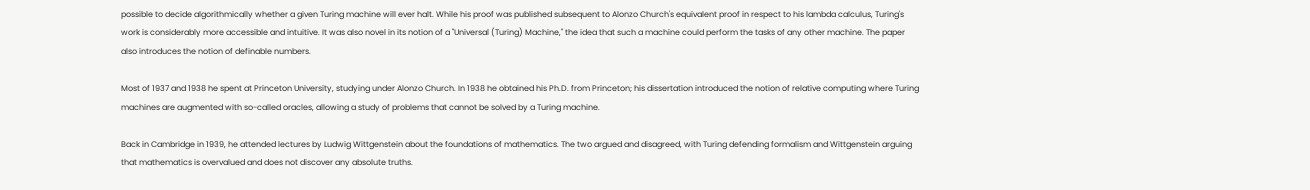possible to decide algorithmically whether a given Turing machine will ever halt. While his proof was published subsequent to Alonzo Church's equivalent proof in respect to his lambda calculus, Turing's work is considerably more accessible and intuitive. It was also novel in its notion of a "Universal (Turing) Machine," the idea that such a machine could perform the tasks of any other machine. The paper also introduces the notion of definable numbers.

Most of 1937 and 1938 he spent at Princeton University, studying under Alonzo Church. In 1938 he obtained his Ph.D. from Princeton; his dissertation introduced the notion of relative computing where Turing machines are augmented with so-called oracles, allowing a study of problems that cannot be solved by a Turing machine.

Back in Cambridge in 1939, he attended lectures by Ludwig Wittgenstein about the foundations of mathematics. The two argued and disagreed, with Turing defending formalism and Wittgenstein arguing that mathematics is overvalued and does not discover any absolute truths.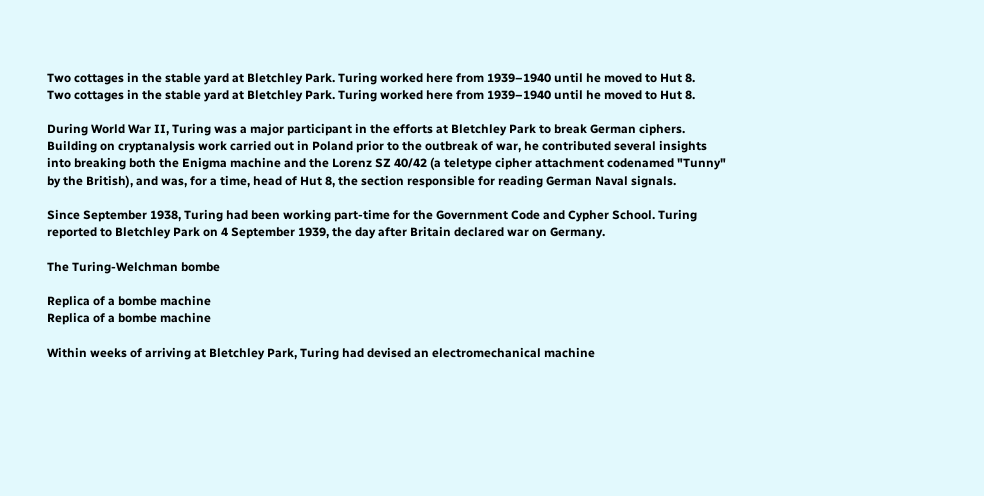Two cottages in the stable yard at Bletchley Park. Turing worked here from 1939–1940 until he moved to Hut 8.
Two cottages in the stable yard at Bletchley Park. Turing worked here from 1939–1940 until he moved to Hut 8.

During World War II, Turing was a major participant in the efforts at Bletchley Park to break German ciphers. Building on cryptanalysis work carried out in Poland prior to the outbreak of war, he contributed several insights into breaking both the Enigma machine and the Lorenz SZ 40/42 (a teletype cipher attachment codenamed "Tunny" by the British), and was, for a time, head of Hut 8, the section responsible for reading German Naval signals.

Since September 1938, Turing had been working part-time for the Government Code and Cypher School. Turing reported to Bletchley Park on 4 September 1939, the day after Britain declared war on Germany.

The Turing-Welchman bombe

Replica of a bombe machine
Replica of a bombe machine

Within weeks of arriving at Bletchley Park, Turing had devised an electromechanical machine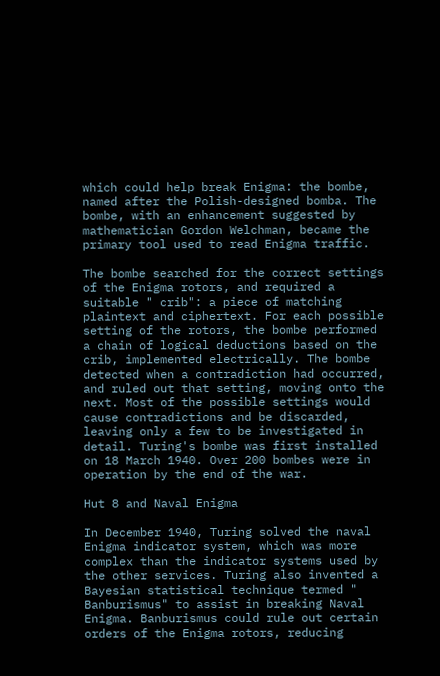which could help break Enigma: the bombe, named after the Polish-designed bomba. The bombe, with an enhancement suggested by mathematician Gordon Welchman, became the primary tool used to read Enigma traffic.

The bombe searched for the correct settings of the Enigma rotors, and required a suitable " crib": a piece of matching plaintext and ciphertext. For each possible setting of the rotors, the bombe performed a chain of logical deductions based on the crib, implemented electrically. The bombe detected when a contradiction had occurred, and ruled out that setting, moving onto the next. Most of the possible settings would cause contradictions and be discarded, leaving only a few to be investigated in detail. Turing's bombe was first installed on 18 March 1940. Over 200 bombes were in operation by the end of the war.

Hut 8 and Naval Enigma

In December 1940, Turing solved the naval Enigma indicator system, which was more complex than the indicator systems used by the other services. Turing also invented a Bayesian statistical technique termed " Banburismus" to assist in breaking Naval Enigma. Banburismus could rule out certain orders of the Enigma rotors, reducing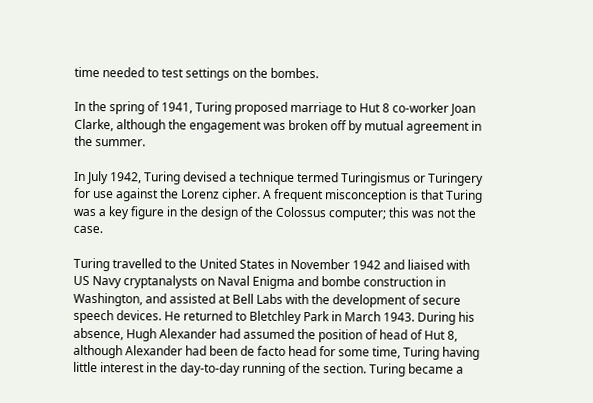time needed to test settings on the bombes.

In the spring of 1941, Turing proposed marriage to Hut 8 co-worker Joan Clarke, although the engagement was broken off by mutual agreement in the summer.

In July 1942, Turing devised a technique termed Turingismus or Turingery for use against the Lorenz cipher. A frequent misconception is that Turing was a key figure in the design of the Colossus computer; this was not the case.

Turing travelled to the United States in November 1942 and liaised with US Navy cryptanalysts on Naval Enigma and bombe construction in Washington, and assisted at Bell Labs with the development of secure speech devices. He returned to Bletchley Park in March 1943. During his absence, Hugh Alexander had assumed the position of head of Hut 8, although Alexander had been de facto head for some time, Turing having little interest in the day-to-day running of the section. Turing became a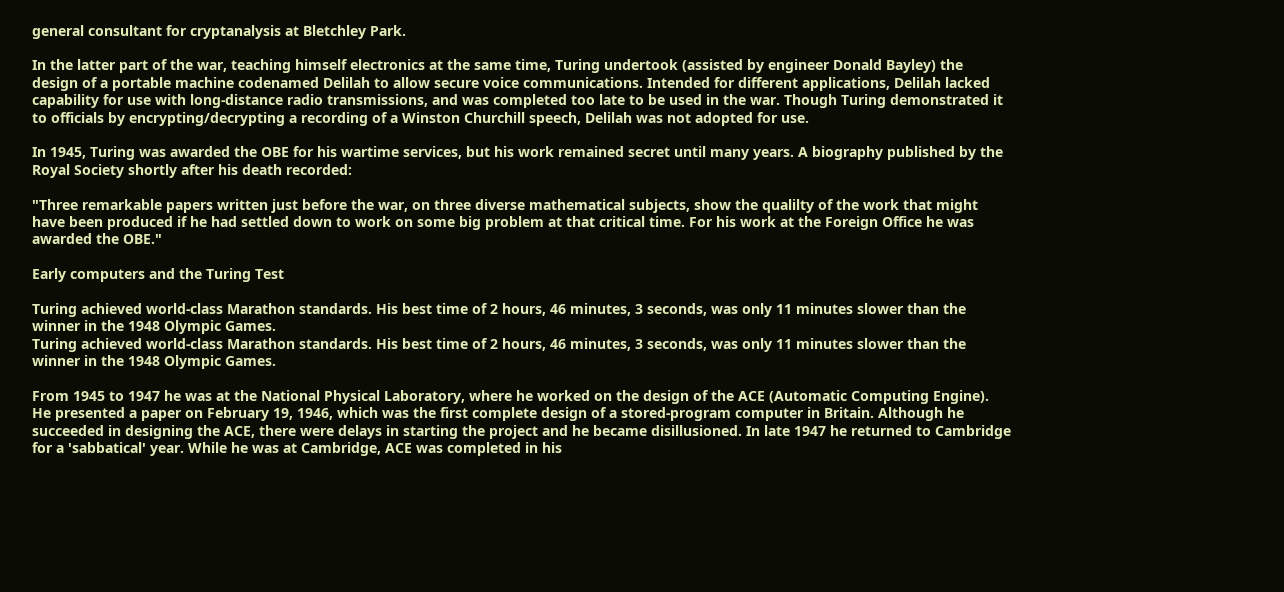general consultant for cryptanalysis at Bletchley Park.

In the latter part of the war, teaching himself electronics at the same time, Turing undertook (assisted by engineer Donald Bayley) the design of a portable machine codenamed Delilah to allow secure voice communications. Intended for different applications, Delilah lacked capability for use with long-distance radio transmissions, and was completed too late to be used in the war. Though Turing demonstrated it to officials by encrypting/decrypting a recording of a Winston Churchill speech, Delilah was not adopted for use.

In 1945, Turing was awarded the OBE for his wartime services, but his work remained secret until many years. A biography published by the Royal Society shortly after his death recorded:

"Three remarkable papers written just before the war, on three diverse mathematical subjects, show the qualilty of the work that might have been produced if he had settled down to work on some big problem at that critical time. For his work at the Foreign Office he was awarded the OBE."

Early computers and the Turing Test

Turing achieved world-class Marathon standards. His best time of 2 hours, 46 minutes, 3 seconds, was only 11 minutes slower than the winner in the 1948 Olympic Games.
Turing achieved world-class Marathon standards. His best time of 2 hours, 46 minutes, 3 seconds, was only 11 minutes slower than the winner in the 1948 Olympic Games.

From 1945 to 1947 he was at the National Physical Laboratory, where he worked on the design of the ACE (Automatic Computing Engine). He presented a paper on February 19, 1946, which was the first complete design of a stored-program computer in Britain. Although he succeeded in designing the ACE, there were delays in starting the project and he became disillusioned. In late 1947 he returned to Cambridge for a 'sabbatical' year. While he was at Cambridge, ACE was completed in his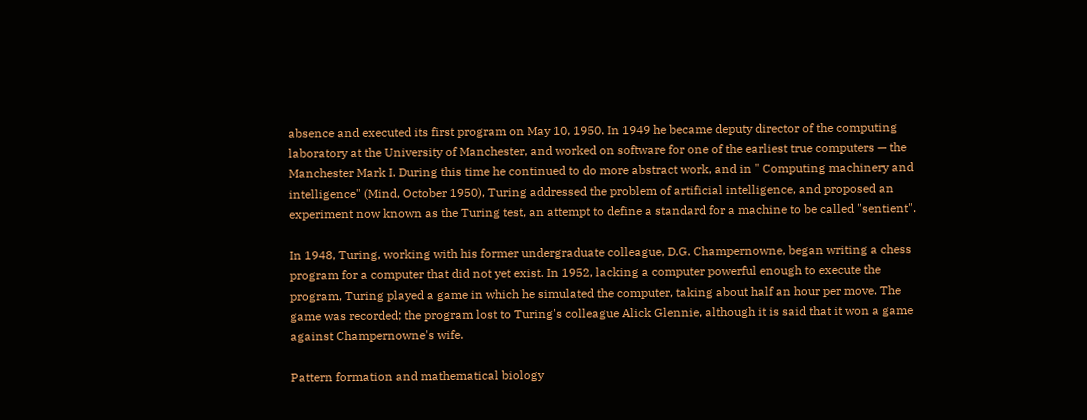absence and executed its first program on May 10, 1950. In 1949 he became deputy director of the computing laboratory at the University of Manchester, and worked on software for one of the earliest true computers — the Manchester Mark I. During this time he continued to do more abstract work, and in " Computing machinery and intelligence" (Mind, October 1950), Turing addressed the problem of artificial intelligence, and proposed an experiment now known as the Turing test, an attempt to define a standard for a machine to be called "sentient".

In 1948, Turing, working with his former undergraduate colleague, D.G. Champernowne, began writing a chess program for a computer that did not yet exist. In 1952, lacking a computer powerful enough to execute the program, Turing played a game in which he simulated the computer, taking about half an hour per move. The game was recorded; the program lost to Turing's colleague Alick Glennie, although it is said that it won a game against Champernowne's wife.

Pattern formation and mathematical biology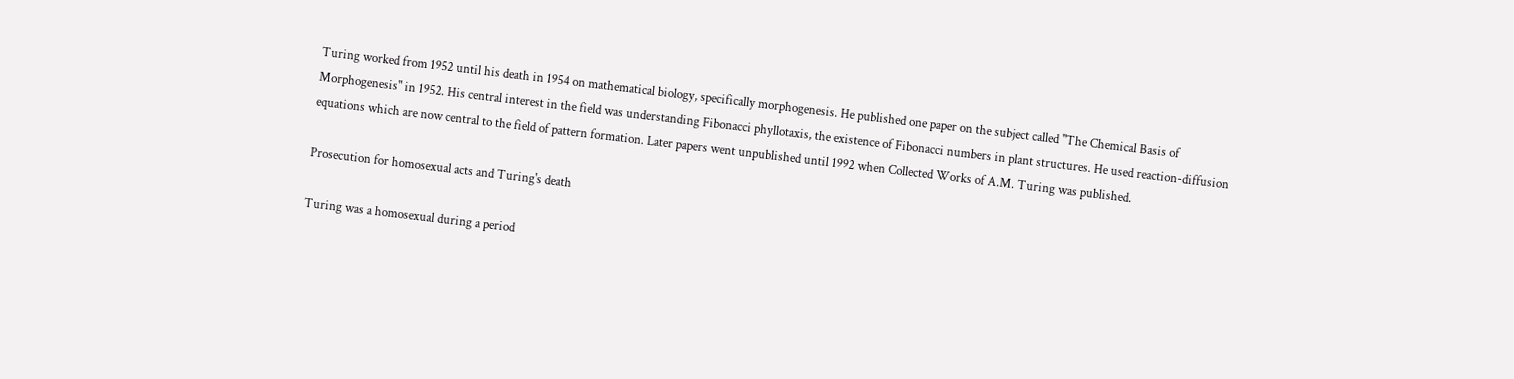Turing worked from 1952 until his death in 1954 on mathematical biology, specifically morphogenesis. He published one paper on the subject called "The Chemical Basis of Morphogenesis" in 1952. His central interest in the field was understanding Fibonacci phyllotaxis, the existence of Fibonacci numbers in plant structures. He used reaction-diffusion equations which are now central to the field of pattern formation. Later papers went unpublished until 1992 when Collected Works of A.M. Turing was published.

Prosecution for homosexual acts and Turing's death

Turing was a homosexual during a period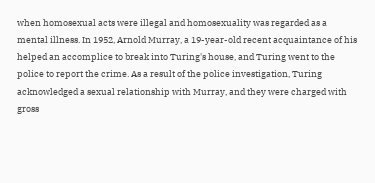when homosexual acts were illegal and homosexuality was regarded as a mental illness. In 1952, Arnold Murray, a 19-year-old recent acquaintance of his helped an accomplice to break into Turing's house, and Turing went to the police to report the crime. As a result of the police investigation, Turing acknowledged a sexual relationship with Murray, and they were charged with gross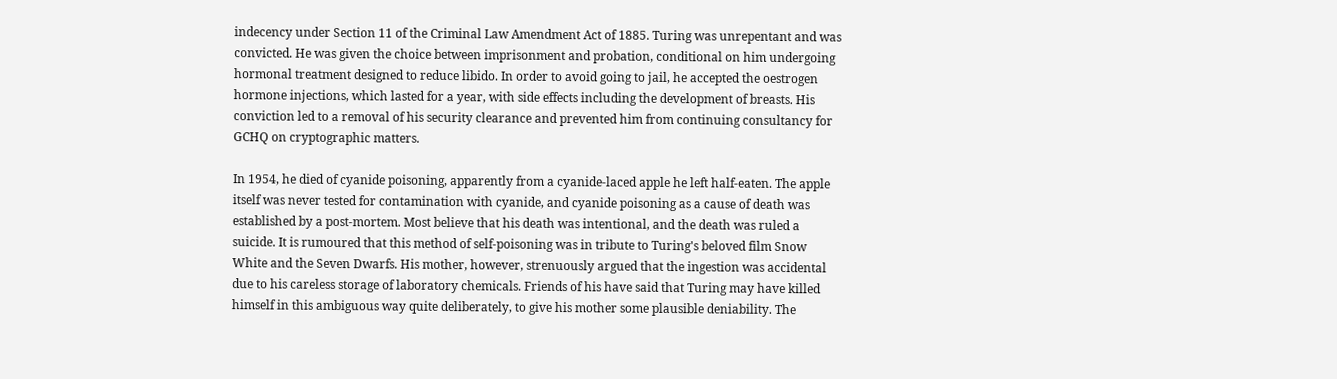indecency under Section 11 of the Criminal Law Amendment Act of 1885. Turing was unrepentant and was convicted. He was given the choice between imprisonment and probation, conditional on him undergoing hormonal treatment designed to reduce libido. In order to avoid going to jail, he accepted the oestrogen hormone injections, which lasted for a year, with side effects including the development of breasts. His conviction led to a removal of his security clearance and prevented him from continuing consultancy for GCHQ on cryptographic matters.

In 1954, he died of cyanide poisoning, apparently from a cyanide-laced apple he left half-eaten. The apple itself was never tested for contamination with cyanide, and cyanide poisoning as a cause of death was established by a post-mortem. Most believe that his death was intentional, and the death was ruled a suicide. It is rumoured that this method of self-poisoning was in tribute to Turing's beloved film Snow White and the Seven Dwarfs. His mother, however, strenuously argued that the ingestion was accidental due to his careless storage of laboratory chemicals. Friends of his have said that Turing may have killed himself in this ambiguous way quite deliberately, to give his mother some plausible deniability. The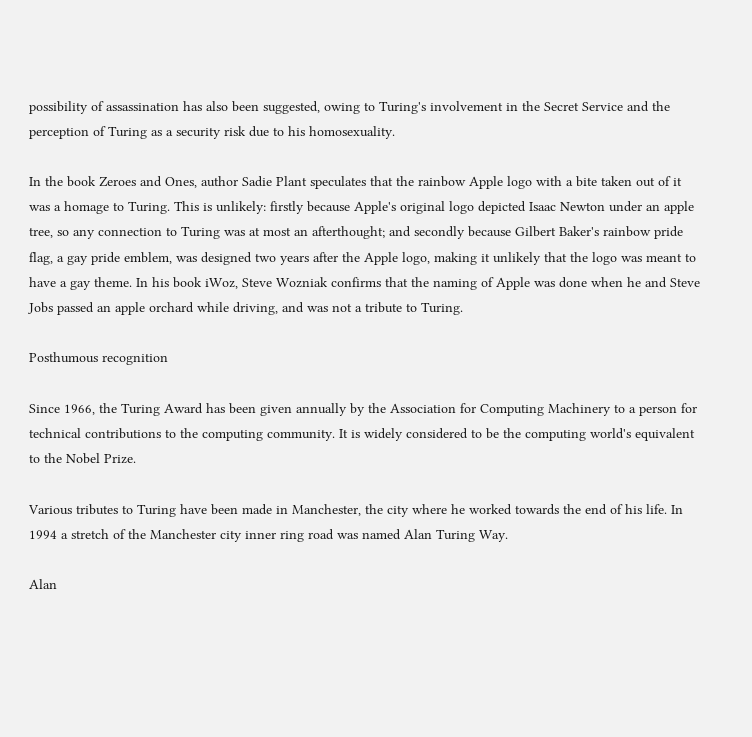possibility of assassination has also been suggested, owing to Turing's involvement in the Secret Service and the perception of Turing as a security risk due to his homosexuality.

In the book Zeroes and Ones, author Sadie Plant speculates that the rainbow Apple logo with a bite taken out of it was a homage to Turing. This is unlikely: firstly because Apple's original logo depicted Isaac Newton under an apple tree, so any connection to Turing was at most an afterthought; and secondly because Gilbert Baker's rainbow pride flag, a gay pride emblem, was designed two years after the Apple logo, making it unlikely that the logo was meant to have a gay theme. In his book iWoz, Steve Wozniak confirms that the naming of Apple was done when he and Steve Jobs passed an apple orchard while driving, and was not a tribute to Turing.

Posthumous recognition

Since 1966, the Turing Award has been given annually by the Association for Computing Machinery to a person for technical contributions to the computing community. It is widely considered to be the computing world's equivalent to the Nobel Prize.

Various tributes to Turing have been made in Manchester, the city where he worked towards the end of his life. In 1994 a stretch of the Manchester city inner ring road was named Alan Turing Way.

Alan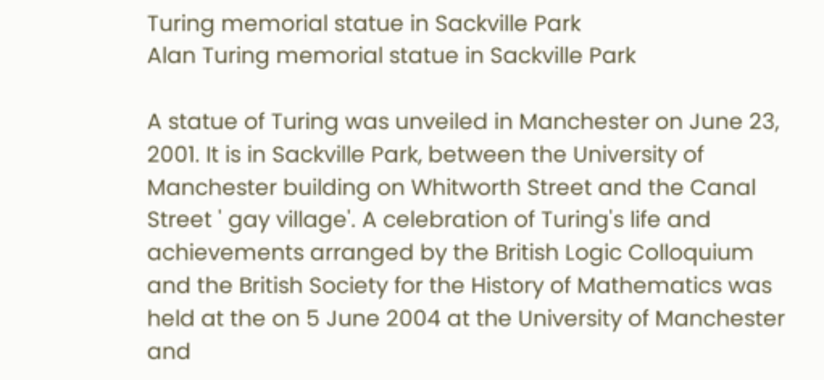Turing memorial statue in Sackville Park
Alan Turing memorial statue in Sackville Park

A statue of Turing was unveiled in Manchester on June 23, 2001. It is in Sackville Park, between the University of Manchester building on Whitworth Street and the Canal Street ' gay village'. A celebration of Turing's life and achievements arranged by the British Logic Colloquium and the British Society for the History of Mathematics was held at the on 5 June 2004 at the University of Manchester and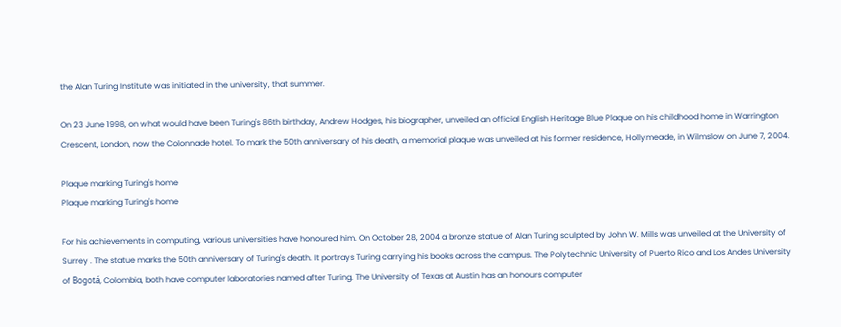the Alan Turing Institute was initiated in the university, that summer.

On 23 June 1998, on what would have been Turing's 86th birthday, Andrew Hodges, his biographer, unveiled an official English Heritage Blue Plaque on his childhood home in Warrington Crescent, London, now the Colonnade hotel. To mark the 50th anniversary of his death, a memorial plaque was unveiled at his former residence, Hollymeade, in Wilmslow on June 7, 2004.

Plaque marking Turing's home
Plaque marking Turing's home

For his achievements in computing, various universities have honoured him. On October 28, 2004 a bronze statue of Alan Turing sculpted by John W. Mills was unveiled at the University of Surrey . The statue marks the 50th anniversary of Turing's death. It portrays Turing carrying his books across the campus. The Polytechnic University of Puerto Rico and Los Andes University of Bogotá, Colombia, both have computer laboratories named after Turing. The University of Texas at Austin has an honours computer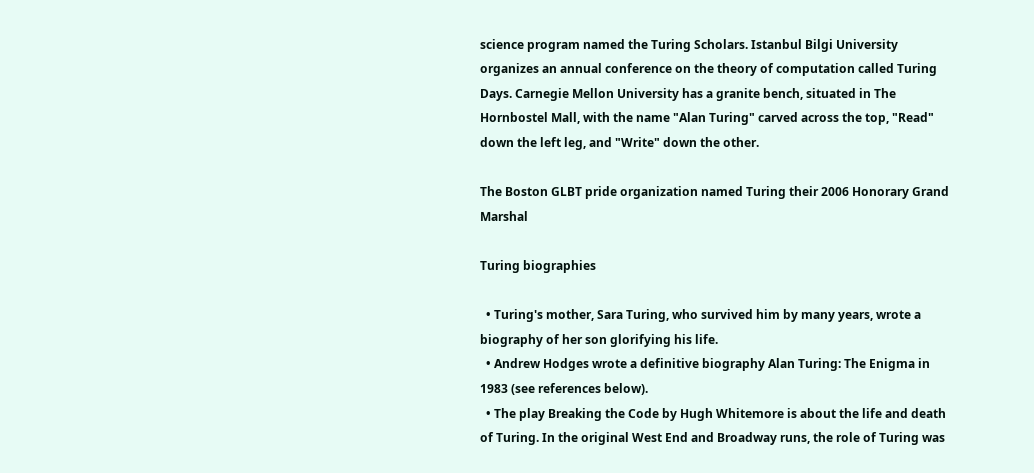science program named the Turing Scholars. Istanbul Bilgi University organizes an annual conference on the theory of computation called Turing Days. Carnegie Mellon University has a granite bench, situated in The Hornbostel Mall, with the name "Alan Turing" carved across the top, "Read" down the left leg, and "Write" down the other.

The Boston GLBT pride organization named Turing their 2006 Honorary Grand Marshal

Turing biographies

  • Turing's mother, Sara Turing, who survived him by many years, wrote a biography of her son glorifying his life.
  • Andrew Hodges wrote a definitive biography Alan Turing: The Enigma in 1983 (see references below).
  • The play Breaking the Code by Hugh Whitemore is about the life and death of Turing. In the original West End and Broadway runs, the role of Turing was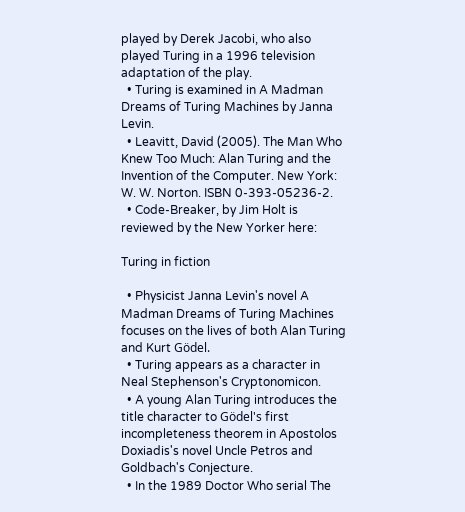played by Derek Jacobi, who also played Turing in a 1996 television adaptation of the play.
  • Turing is examined in A Madman Dreams of Turing Machines by Janna Levin.
  • Leavitt, David (2005). The Man Who Knew Too Much: Alan Turing and the Invention of the Computer. New York: W. W. Norton. ISBN 0-393-05236-2.
  • Code-Breaker, by Jim Holt is reviewed by the New Yorker here:

Turing in fiction

  • Physicist Janna Levin's novel A Madman Dreams of Turing Machines focuses on the lives of both Alan Turing and Kurt Gödel.
  • Turing appears as a character in Neal Stephenson's Cryptonomicon.
  • A young Alan Turing introduces the title character to Gödel's first incompleteness theorem in Apostolos Doxiadis's novel Uncle Petros and Goldbach's Conjecture.
  • In the 1989 Doctor Who serial The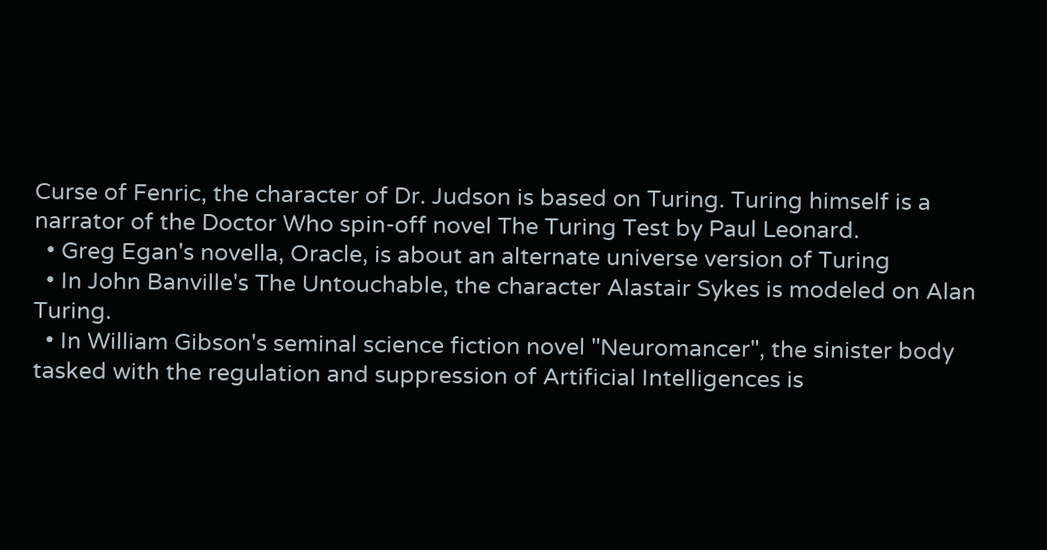Curse of Fenric, the character of Dr. Judson is based on Turing. Turing himself is a narrator of the Doctor Who spin-off novel The Turing Test by Paul Leonard.
  • Greg Egan's novella, Oracle, is about an alternate universe version of Turing
  • In John Banville's The Untouchable, the character Alastair Sykes is modeled on Alan Turing.
  • In William Gibson's seminal science fiction novel "Neuromancer", the sinister body tasked with the regulation and suppression of Artificial Intelligences is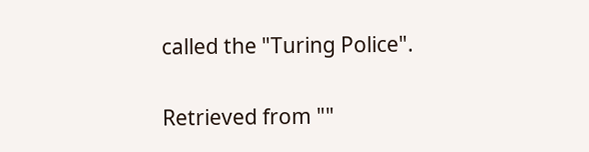called the "Turing Police".

Retrieved from ""